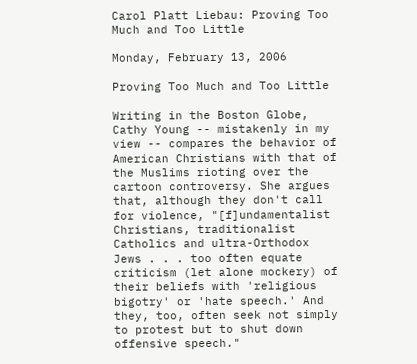Carol Platt Liebau: Proving Too Much and Too Little

Monday, February 13, 2006

Proving Too Much and Too Little

Writing in the Boston Globe, Cathy Young -- mistakenly in my view -- compares the behavior of American Christians with that of the Muslims rioting over the cartoon controversy. She argues that, although they don't call for violence, "[f]undamentalist Christians, traditionalist Catholics and ultra-Orthodox Jews . . . too often equate criticism (let alone mockery) of their beliefs with 'religious bigotry' or 'hate speech.' And they, too, often seek not simply to protest but to shut down offensive speech."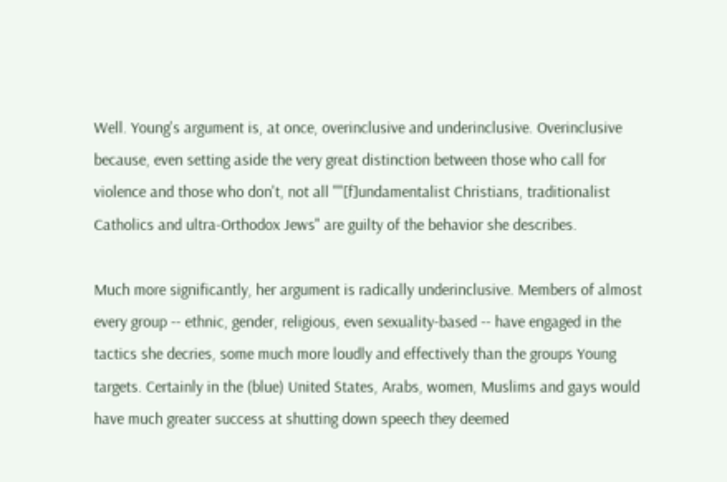Well. Young's argument is, at once, overinclusive and underinclusive. Overinclusive because, even setting aside the very great distinction between those who call for violence and those who don't, not all ""[f]undamentalist Christians, traditionalist Catholics and ultra-Orthodox Jews" are guilty of the behavior she describes.

Much more significantly, her argument is radically underinclusive. Members of almost every group -- ethnic, gender, religious, even sexuality-based -- have engaged in the tactics she decries, some much more loudly and effectively than the groups Young targets. Certainly in the (blue) United States, Arabs, women, Muslims and gays would have much greater success at shutting down speech they deemed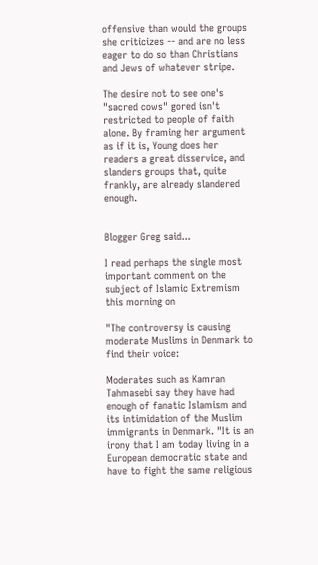offensive than would the groups she criticizes -- and are no less eager to do so than Christians and Jews of whatever stripe.

The desire not to see one's "sacred cows" gored isn't restricted to people of faith alone. By framing her argument as if it is, Young does her readers a great disservice, and slanders groups that, quite frankly, are already slandered enough.


Blogger Greg said...

I read perhaps the single most important comment on the subject of Islamic Extremism this morning on

"The controversy is causing moderate Muslims in Denmark to find their voice:

Moderates such as Kamran Tahmasebi say they have had enough of fanatic Islamism and its intimidation of the Muslim immigrants in Denmark. "It is an irony that I am today living in a European democratic state and have to fight the same religious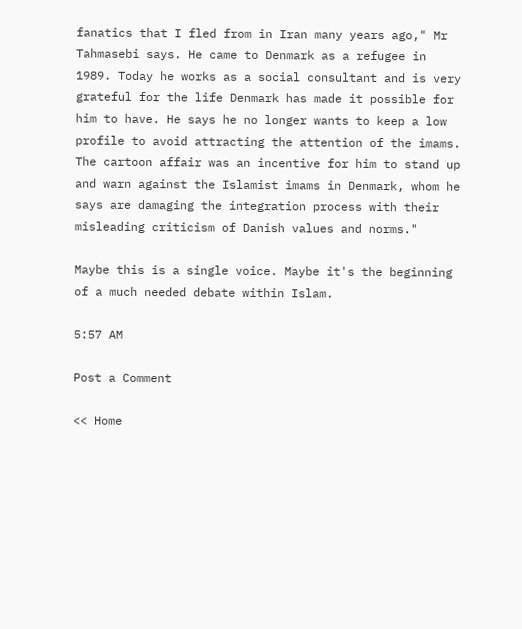fanatics that I fled from in Iran many years ago," Mr Tahmasebi says. He came to Denmark as a refugee in 1989. Today he works as a social consultant and is very grateful for the life Denmark has made it possible for him to have. He says he no longer wants to keep a low profile to avoid attracting the attention of the imams. The cartoon affair was an incentive for him to stand up and warn against the Islamist imams in Denmark, whom he says are damaging the integration process with their misleading criticism of Danish values and norms."

Maybe this is a single voice. Maybe it's the beginning of a much needed debate within Islam.

5:57 AM

Post a Comment

<< Home